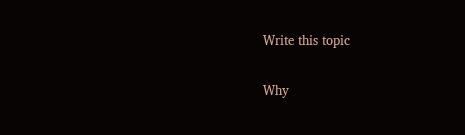Write this topic

Why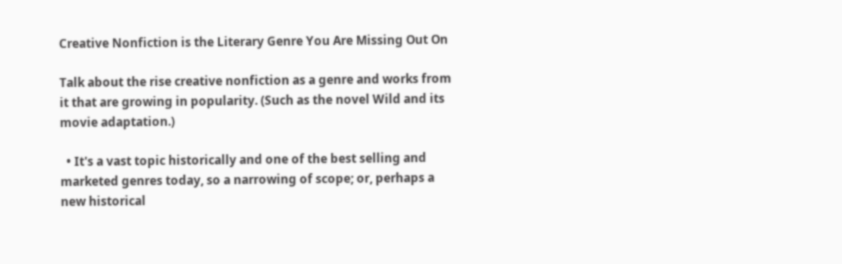Creative Nonfiction is the Literary Genre You Are Missing Out On

Talk about the rise creative nonfiction as a genre and works from it that are growing in popularity. (Such as the novel Wild and its movie adaptation.)

  • It's a vast topic historically and one of the best selling and marketed genres today, so a narrowing of scope; or, perhaps a new historical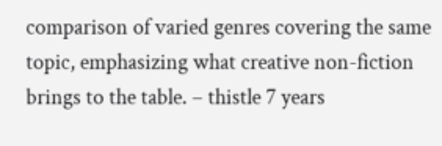comparison of varied genres covering the same topic, emphasizing what creative non-fiction brings to the table. – thistle 7 years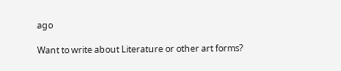ago

Want to write about Literature or other art forms?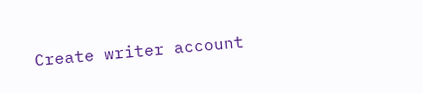Create writer account